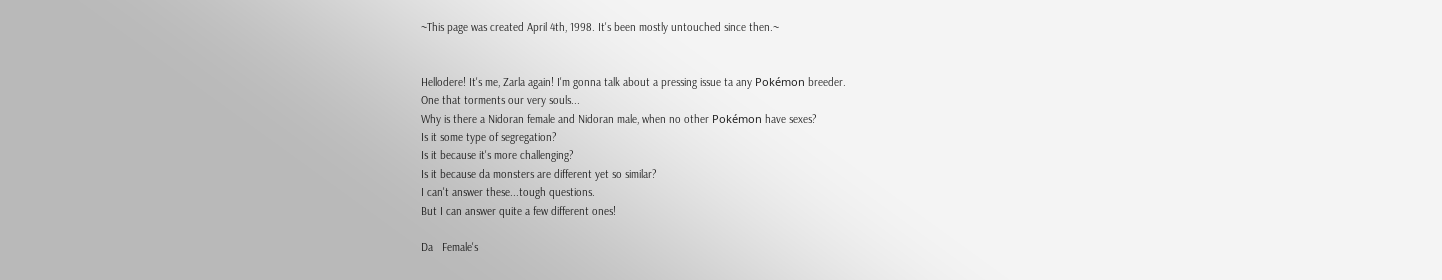~This page was created April 4th, 1998. It's been mostly untouched since then.~


Hellodere! It's me, Zarla again! I'm gonna talk about a pressing issue ta any Pokémon breeder.
One that torments our very souls...
Why is there a Nidoran female and Nidoran male, when no other Pokémon have sexes?
Is it some type of segregation?
Is it because it's more challenging?
Is it because da monsters are different yet so similar?
I can't answer these...tough questions.
But I can answer quite a few different ones!

Da   Female's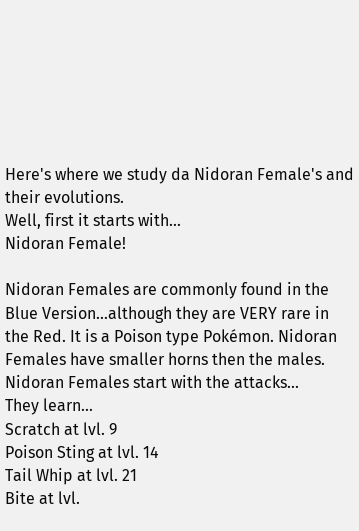Here's where we study da Nidoran Female's and their evolutions.
Well, first it starts with...
Nidoran Female!

Nidoran Females are commonly found in the Blue Version...although they are VERY rare in the Red. It is a Poison type Pokémon. Nidoran Females have smaller horns then the males. Nidoran Females start with the attacks...
They learn...
Scratch at lvl. 9
Poison Sting at lvl. 14
Tail Whip at lvl. 21
Bite at lvl.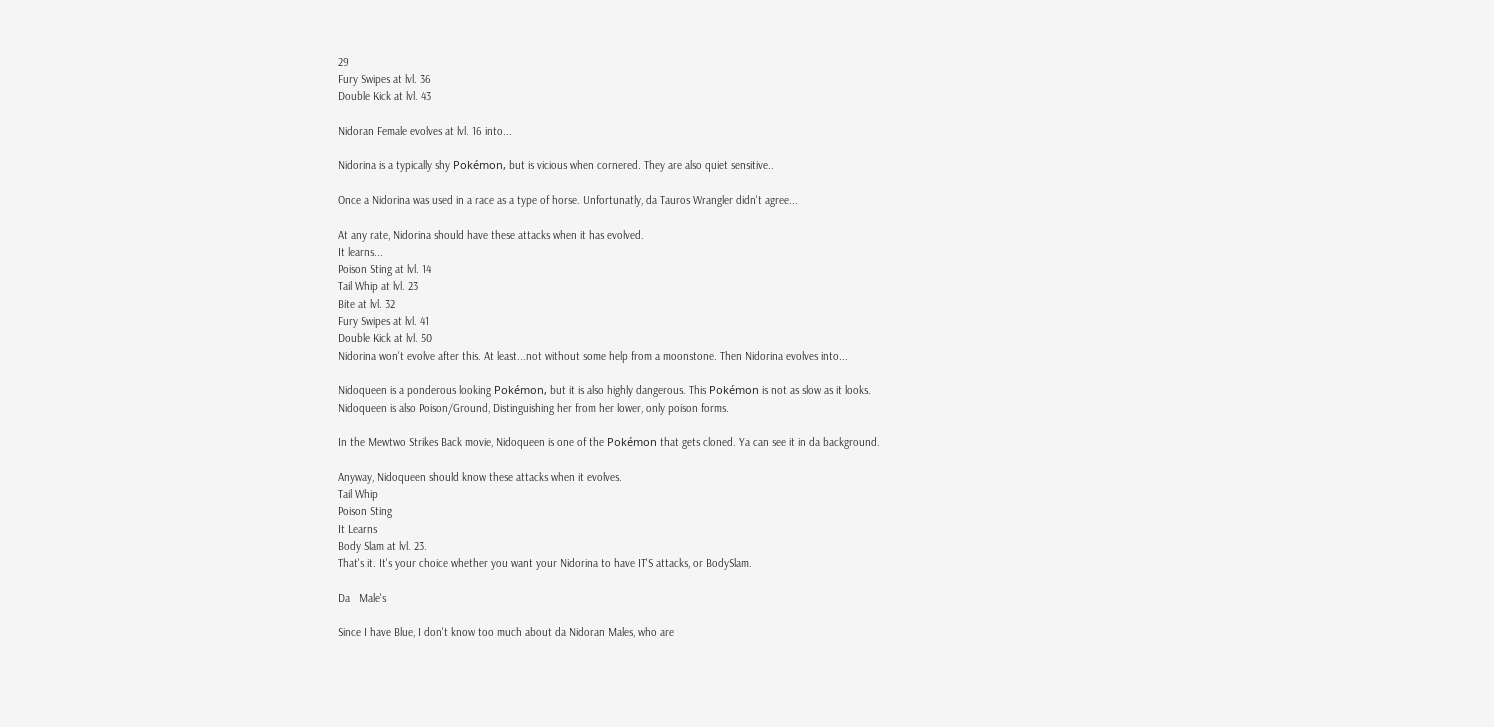29
Fury Swipes at lvl. 36
Double Kick at lvl. 43

Nidoran Female evolves at lvl. 16 into...

Nidorina is a typically shy Pokémon, but is vicious when cornered. They are also quiet sensitive..

Once a Nidorina was used in a race as a type of horse. Unfortunatly, da Tauros Wrangler didn't agree...

At any rate, Nidorina should have these attacks when it has evolved.
It learns...
Poison Sting at lvl. 14
Tail Whip at lvl. 23
Bite at lvl. 32
Fury Swipes at lvl. 41
Double Kick at lvl. 50
Nidorina won't evolve after this. At least...not without some help from a moonstone. Then Nidorina evolves into...

Nidoqueen is a ponderous looking Pokémon, but it is also highly dangerous. This Pokémon is not as slow as it looks.
Nidoqueen is also Poison/Ground, Distinguishing her from her lower, only poison forms.

In the Mewtwo Strikes Back movie, Nidoqueen is one of the Pokémon that gets cloned. Ya can see it in da background.

Anyway, Nidoqueen should know these attacks when it evolves.
Tail Whip
Poison Sting
It Learns
Body Slam at lvl. 23.
That's it. It's your choice whether you want your Nidorina to have IT'S attacks, or BodySlam.

Da   Male's

Since I have Blue, I don't know too much about da Nidoran Males, who are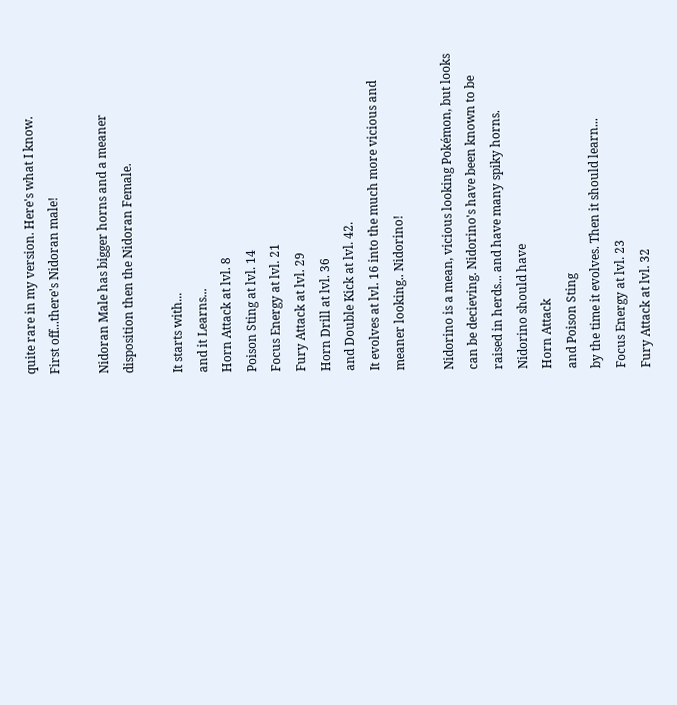quite rare in my version. Here's what I know.
First off...there's Nidoran male!

Nidoran Male has bigger horns and a meaner disposition then the Nidoran Female.

It starts with...
and it Learns...
Horn Attack at lvl. 8
Poison Sting at lvl. 14
Focus Energy at lvl. 21
Fury Attack at lvl. 29
Horn Drill at lvl. 36
and Double Kick at lvl. 42.
It evolves at lvl. 16 into the much more vicious and meaner looking.. Nidorino!

Nidorino is a mean, vicious looking Pokémon, but looks can be decieving. Nidorino's have been known to be raised in herds... and have many spiky horns.
Nidorino should have
Horn Attack
and Poison Sting
by the time it evolves. Then it should learn...
Focus Energy at lvl. 23
Fury Attack at lvl. 32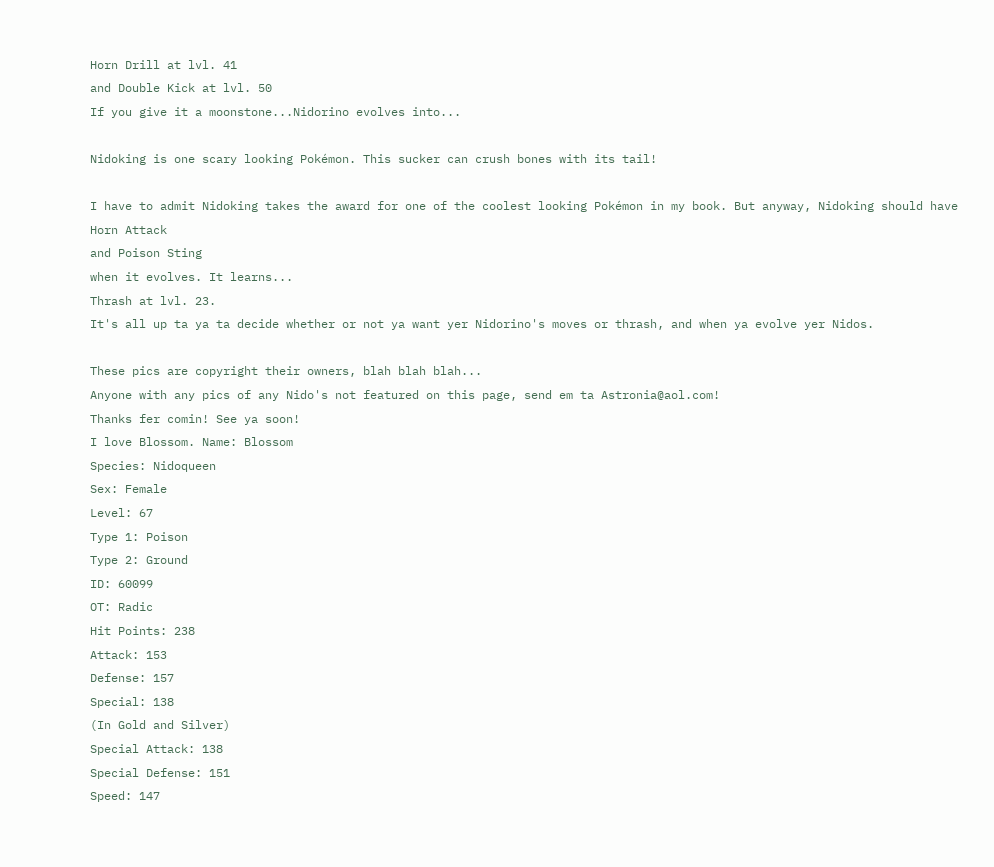Horn Drill at lvl. 41
and Double Kick at lvl. 50
If you give it a moonstone...Nidorino evolves into...

Nidoking is one scary looking Pokémon. This sucker can crush bones with its tail!

I have to admit Nidoking takes the award for one of the coolest looking Pokémon in my book. But anyway, Nidoking should have
Horn Attack
and Poison Sting
when it evolves. It learns...
Thrash at lvl. 23.
It's all up ta ya ta decide whether or not ya want yer Nidorino's moves or thrash, and when ya evolve yer Nidos.

These pics are copyright their owners, blah blah blah...
Anyone with any pics of any Nido's not featured on this page, send em ta Astronia@aol.com!
Thanks fer comin! See ya soon!
I love Blossom. Name: Blossom
Species: Nidoqueen
Sex: Female
Level: 67
Type 1: Poison
Type 2: Ground
ID: 60099
OT: Radic
Hit Points: 238
Attack: 153
Defense: 157
Special: 138
(In Gold and Silver)
Special Attack: 138
Special Defense: 151
Speed: 147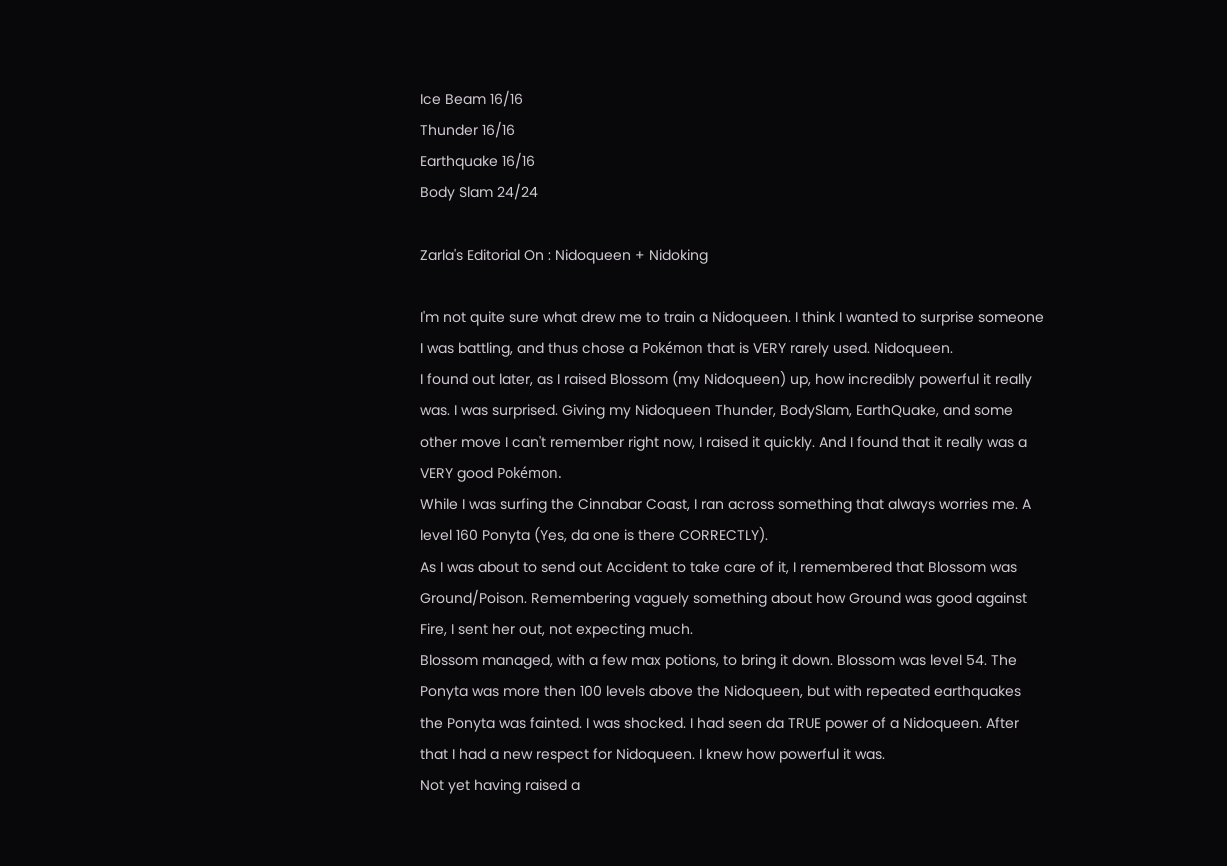Ice Beam 16/16
Thunder 16/16
Earthquake 16/16
Body Slam 24/24

Zarla's Editorial On : Nidoqueen + Nidoking

I'm not quite sure what drew me to train a Nidoqueen. I think I wanted to surprise someone I was battling, and thus chose a Pokémon that is VERY rarely used. Nidoqueen.
I found out later, as I raised Blossom (my Nidoqueen) up, how incredibly powerful it really was. I was surprised. Giving my Nidoqueen Thunder, BodySlam, EarthQuake, and some other move I can't remember right now, I raised it quickly. And I found that it really was a VERY good Pokémon.
While I was surfing the Cinnabar Coast, I ran across something that always worries me. A level 160 Ponyta (Yes, da one is there CORRECTLY).
As I was about to send out Accident to take care of it, I remembered that Blossom was Ground/Poison. Remembering vaguely something about how Ground was good against Fire, I sent her out, not expecting much.
Blossom managed, with a few max potions, to bring it down. Blossom was level 54. The Ponyta was more then 100 levels above the Nidoqueen, but with repeated earthquakes the Ponyta was fainted. I was shocked. I had seen da TRUE power of a Nidoqueen. After that I had a new respect for Nidoqueen. I knew how powerful it was.
Not yet having raised a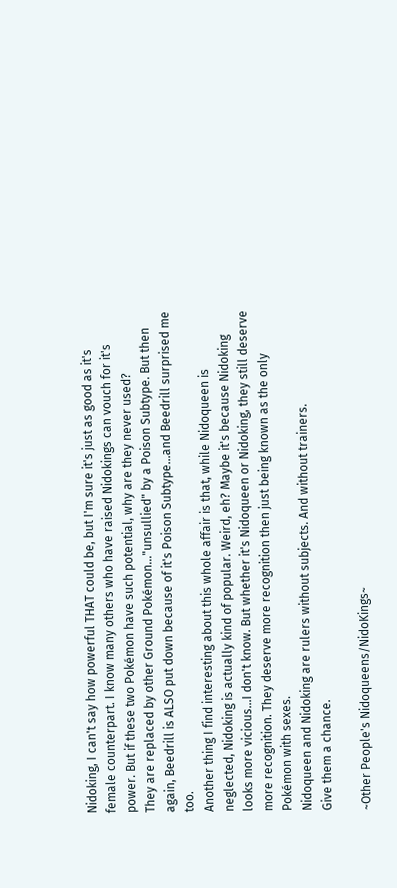Nidoking, I can't say how powerful THAT could be, but I'm sure it's just as good as it's female counterpart. I know many others who have raised Nidokings can vouch for it's power. But if these two Pokémon have such potential, why are they never used?
They are replaced by other Ground Pokémon..."unsullied" by a Poison Subtype. But then again, Beedrill is ALSO put down because of it's Poison Subtype...and Beedrill surprised me too.
Another thing I find interesting about this whole affair is that, while Nidoqueen is neglected, Nidoking is actually kind of popular. Weird, eh? Maybe it's because Nidoking looks more vicious...I don't know. But whether it's Nidoqueen or Nidoking, they still deserve more recognition. They deserve more recognition then just being known as the only Pokémon with sexes.
Nidoqueen and Nidoking are rulers without subjects. And without trainers.
Give them a chance.

~Other People's Nidoqueens/NidoKings~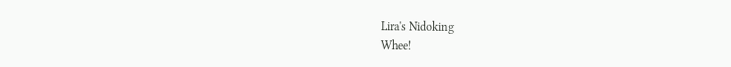Lira's Nidoking
Whee!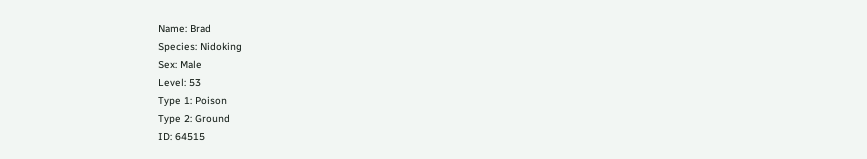Name: Brad
Species: Nidoking
Sex: Male
Level: 53
Type 1: Poison
Type 2: Ground
ID: 64515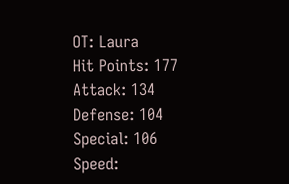OT: Laura
Hit Points: 177
Attack: 134
Defense: 104
Special: 106
Speed: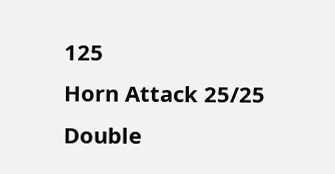125
Horn Attack 25/25
Double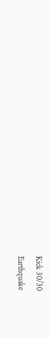Kick 30/30
Earthquake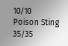10/10
Poison Sting 35/35